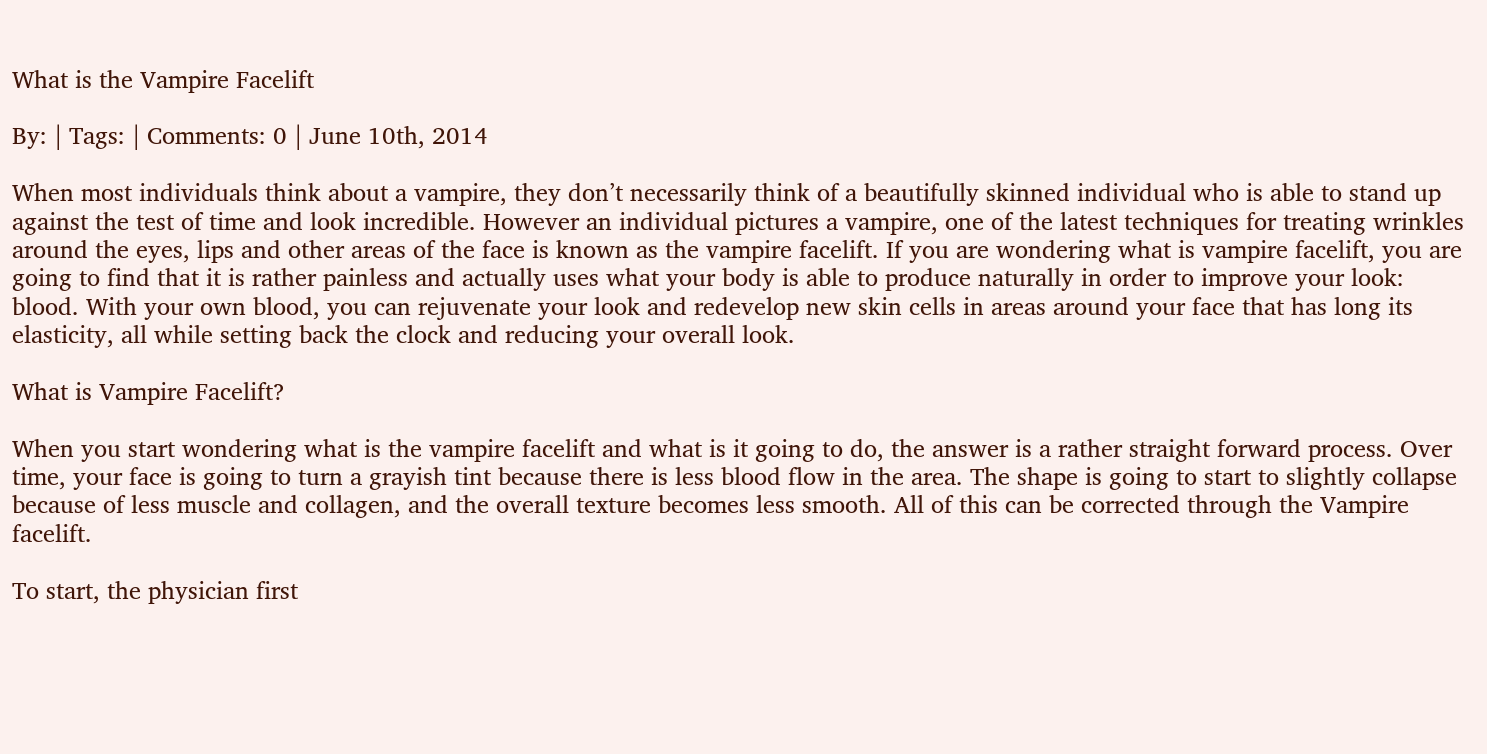What is the Vampire Facelift

By: | Tags: | Comments: 0 | June 10th, 2014

When most individuals think about a vampire, they don’t necessarily think of a beautifully skinned individual who is able to stand up against the test of time and look incredible. However an individual pictures a vampire, one of the latest techniques for treating wrinkles around the eyes, lips and other areas of the face is known as the vampire facelift. If you are wondering what is vampire facelift, you are going to find that it is rather painless and actually uses what your body is able to produce naturally in order to improve your look: blood. With your own blood, you can rejuvenate your look and redevelop new skin cells in areas around your face that has long its elasticity, all while setting back the clock and reducing your overall look.

What is Vampire Facelift?

When you start wondering what is the vampire facelift and what is it going to do, the answer is a rather straight forward process. Over time, your face is going to turn a grayish tint because there is less blood flow in the area. The shape is going to start to slightly collapse because of less muscle and collagen, and the overall texture becomes less smooth. All of this can be corrected through the Vampire facelift.

To start, the physician first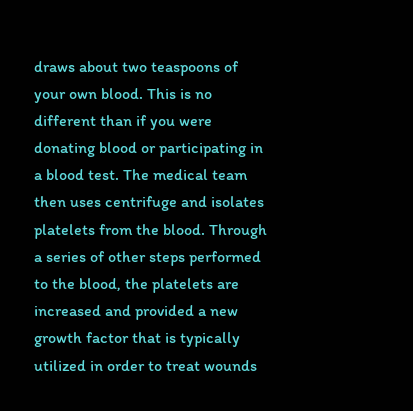draws about two teaspoons of your own blood. This is no different than if you were donating blood or participating in a blood test. The medical team then uses centrifuge and isolates platelets from the blood. Through a series of other steps performed to the blood, the platelets are increased and provided a new growth factor that is typically utilized in order to treat wounds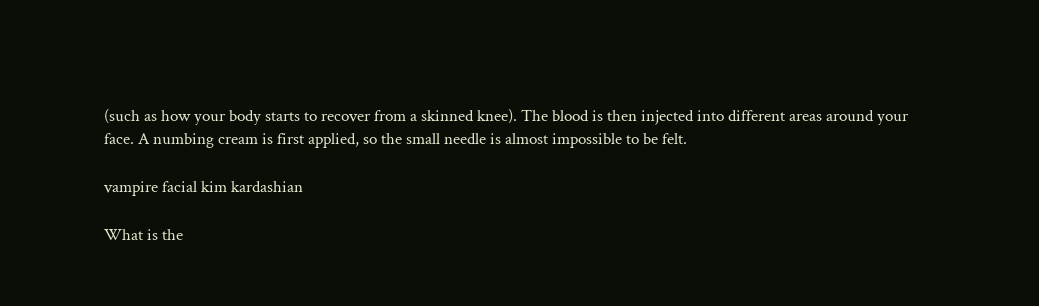(such as how your body starts to recover from a skinned knee). The blood is then injected into different areas around your face. A numbing cream is first applied, so the small needle is almost impossible to be felt.

vampire facial kim kardashian

What is the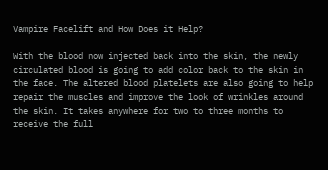Vampire Facelift and How Does it Help?

With the blood now injected back into the skin, the newly circulated blood is going to add color back to the skin in the face. The altered blood platelets are also going to help repair the muscles and improve the look of wrinkles around the skin. It takes anywhere for two to three months to receive the full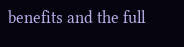benefits and the full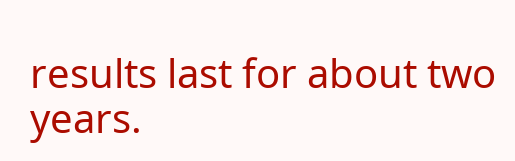results last for about two years.